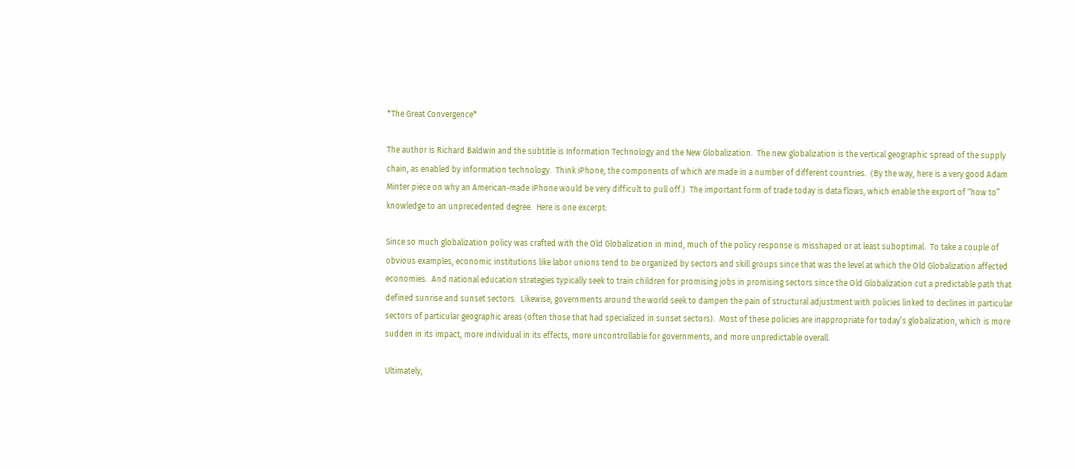*The Great Convergence*

The author is Richard Baldwin and the subtitle is Information Technology and the New Globalization.  The new globalization is the vertical geographic spread of the supply chain, as enabled by information technology.  Think iPhone, the components of which are made in a number of different countries.  (By the way, here is a very good Adam Minter piece on why an American-made iPhone would be very difficult to pull off.)  The important form of trade today is data flows, which enable the export of “how to” knowledge to an unprecedented degree.  Here is one excerpt:

Since so much globalization policy was crafted with the Old Globalization in mind, much of the policy response is misshaped or at least suboptimal.  To take a couple of obvious examples, economic institutions like labor unions tend to be organized by sectors and skill groups since that was the level at which the Old Globalization affected economies.  And national education strategies typically seek to train children for promising jobs in promising sectors since the Old Globalization cut a predictable path that defined sunrise and sunset sectors.  Likewise, governments around the world seek to dampen the pain of structural adjustment with policies linked to declines in particular sectors of particular geographic areas (often those that had specialized in sunset sectors).  Most of these policies are inappropriate for today’s globalization, which is more sudden in its impact, more individual in its effects, more uncontrollable for governments, and more unpredictable overall.

Ultimately,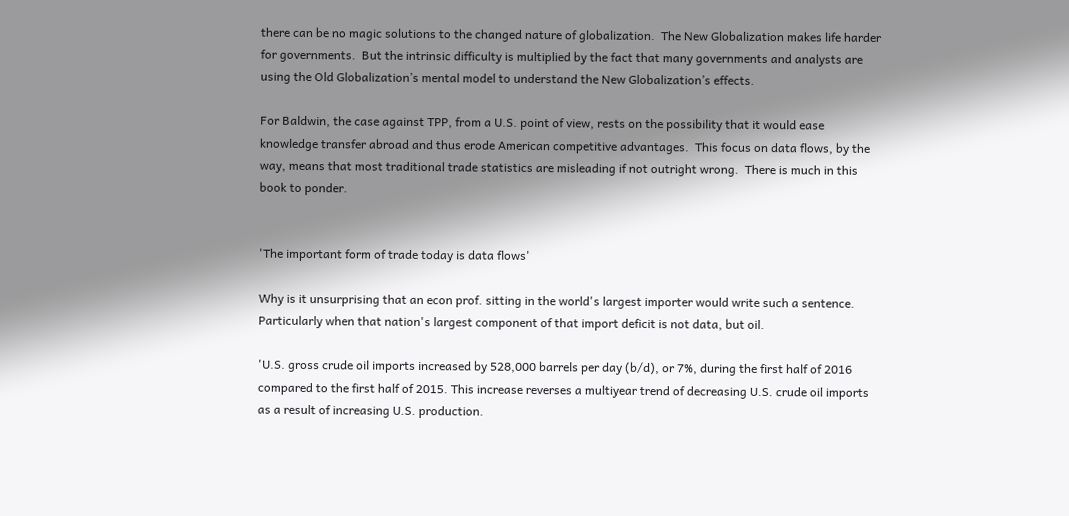there can be no magic solutions to the changed nature of globalization.  The New Globalization makes life harder for governments.  But the intrinsic difficulty is multiplied by the fact that many governments and analysts are using the Old Globalization’s mental model to understand the New Globalization’s effects.

For Baldwin, the case against TPP, from a U.S. point of view, rests on the possibility that it would ease knowledge transfer abroad and thus erode American competitive advantages.  This focus on data flows, by the way, means that most traditional trade statistics are misleading if not outright wrong.  There is much in this book to ponder.


'The important form of trade today is data flows'

Why is it unsurprising that an econ prof. sitting in the world's largest importer would write such a sentence. Particularly when that nation's largest component of that import deficit is not data, but oil.

'U.S. gross crude oil imports increased by 528,000 barrels per day (b/d), or 7%, during the first half of 2016 compared to the first half of 2015. This increase reverses a multiyear trend of decreasing U.S. crude oil imports as a result of increasing U.S. production.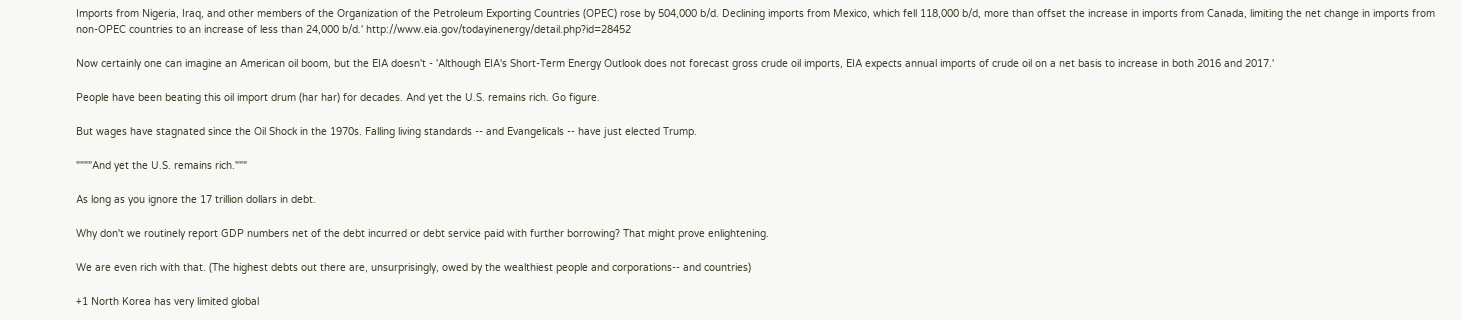Imports from Nigeria, Iraq, and other members of the Organization of the Petroleum Exporting Countries (OPEC) rose by 504,000 b/d. Declining imports from Mexico, which fell 118,000 b/d, more than offset the increase in imports from Canada, limiting the net change in imports from non-OPEC countries to an increase of less than 24,000 b/d.' http://www.eia.gov/todayinenergy/detail.php?id=28452

Now certainly one can imagine an American oil boom, but the EIA doesn't - 'Although EIA's Short-Term Energy Outlook does not forecast gross crude oil imports, EIA expects annual imports of crude oil on a net basis to increase in both 2016 and 2017.'

People have been beating this oil import drum (har har) for decades. And yet the U.S. remains rich. Go figure.

But wages have stagnated since the Oil Shock in the 1970s. Falling living standards -- and Evangelicals -- have just elected Trump.

""""And yet the U.S. remains rich."""

As long as you ignore the 17 trillion dollars in debt.

Why don't we routinely report GDP numbers net of the debt incurred or debt service paid with further borrowing? That might prove enlightening.

We are even rich with that. (The highest debts out there are, unsurprisingly, owed by the wealthiest people and corporations-- and countries)

+1 North Korea has very limited global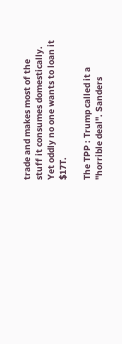trade and makes most of the stuff it consumes domestically. Yet oddly no one wants to loan it $17T.

The TPP : Trump called it a "horrible deal". Sanders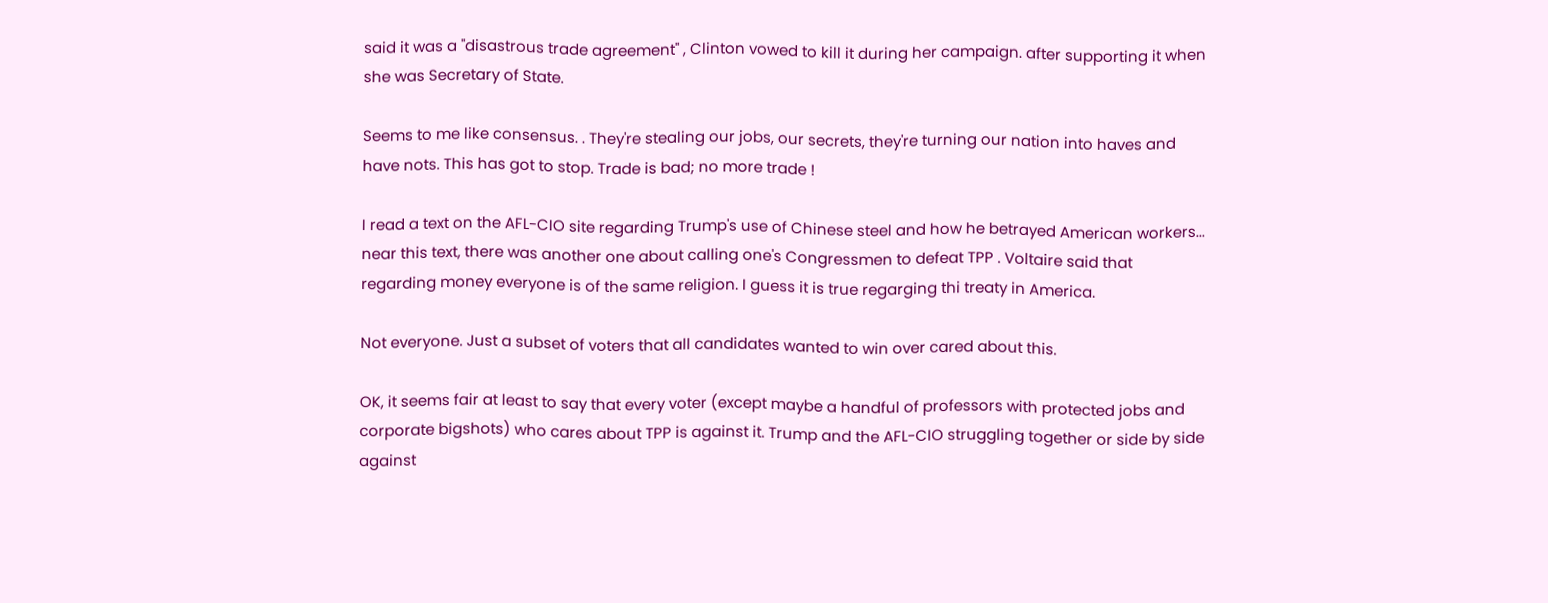said it was a "disastrous trade agreement" , Clinton vowed to kill it during her campaign. after supporting it when she was Secretary of State.

Seems to me like consensus. . They're stealing our jobs, our secrets, they're turning our nation into haves and have nots. This has got to stop. Trade is bad; no more trade !

I read a text on the AFL-CIO site regarding Trump's use of Chinese steel and how he betrayed American workers... near this text, there was another one about calling one's Congressmen to defeat TPP . Voltaire said that regarding money everyone is of the same religion. I guess it is true regarging thi treaty in America.

Not everyone. Just a subset of voters that all candidates wanted to win over cared about this.

OK, it seems fair at least to say that every voter (except maybe a handful of professors with protected jobs and corporate bigshots) who cares about TPP is against it. Trump and the AFL-CIO struggling together or side by side against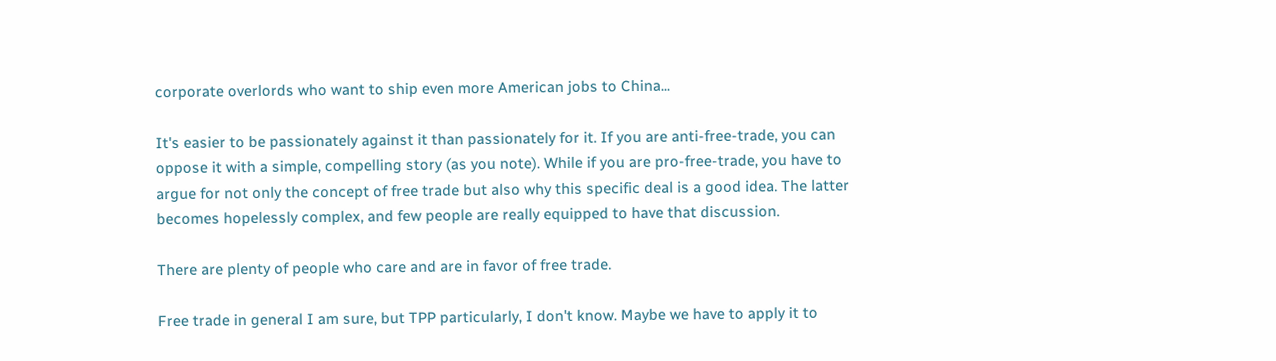corporate overlords who want to ship even more American jobs to China...

It's easier to be passionately against it than passionately for it. If you are anti-free-trade, you can oppose it with a simple, compelling story (as you note). While if you are pro-free-trade, you have to argue for not only the concept of free trade but also why this specific deal is a good idea. The latter becomes hopelessly complex, and few people are really equipped to have that discussion.

There are plenty of people who care and are in favor of free trade.

Free trade in general I am sure, but TPP particularly, I don't know. Maybe we have to apply it to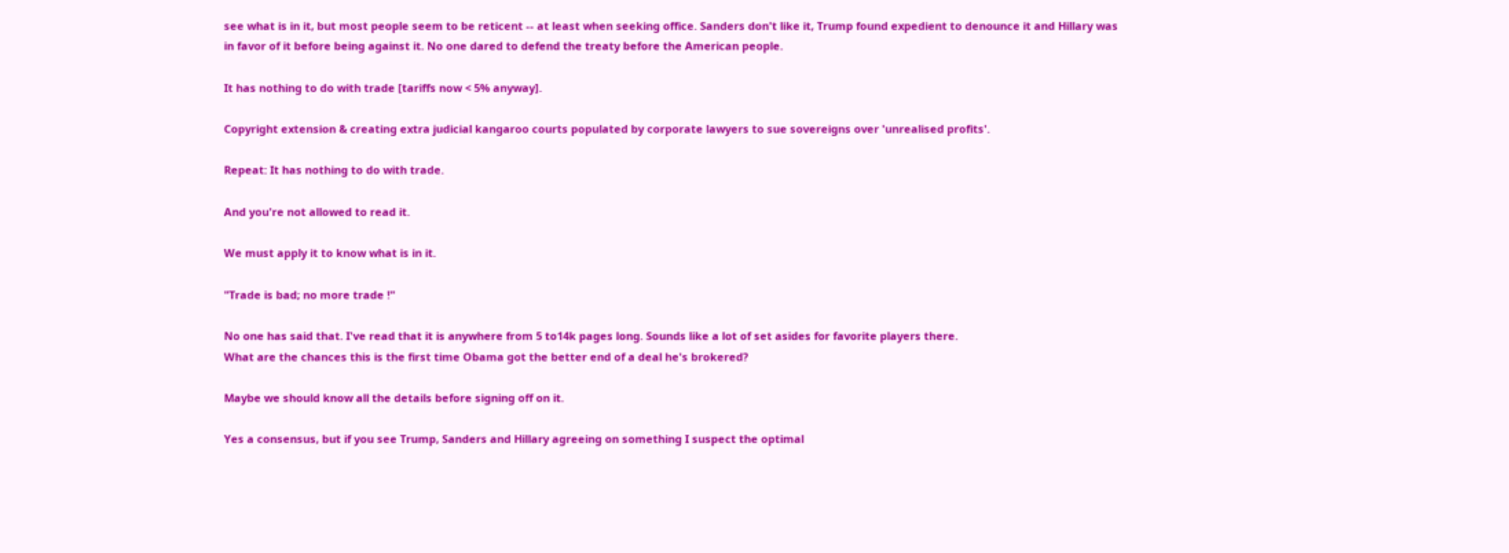see what is in it, but most people seem to be reticent -- at least when seeking office. Sanders don't like it, Trump found expedient to denounce it and Hillary was in favor of it before being against it. No one dared to defend the treaty before the American people.

It has nothing to do with trade [tariffs now < 5% anyway].

Copyright extension & creating extra judicial kangaroo courts populated by corporate lawyers to sue sovereigns over 'unrealised profits'.

Repeat: It has nothing to do with trade.

And you're not allowed to read it.

We must apply it to know what is in it.

"Trade is bad; no more trade !"

No one has said that. I've read that it is anywhere from 5 to14k pages long. Sounds like a lot of set asides for favorite players there.
What are the chances this is the first time Obama got the better end of a deal he's brokered?

Maybe we should know all the details before signing off on it.

Yes a consensus, but if you see Trump, Sanders and Hillary agreeing on something I suspect the optimal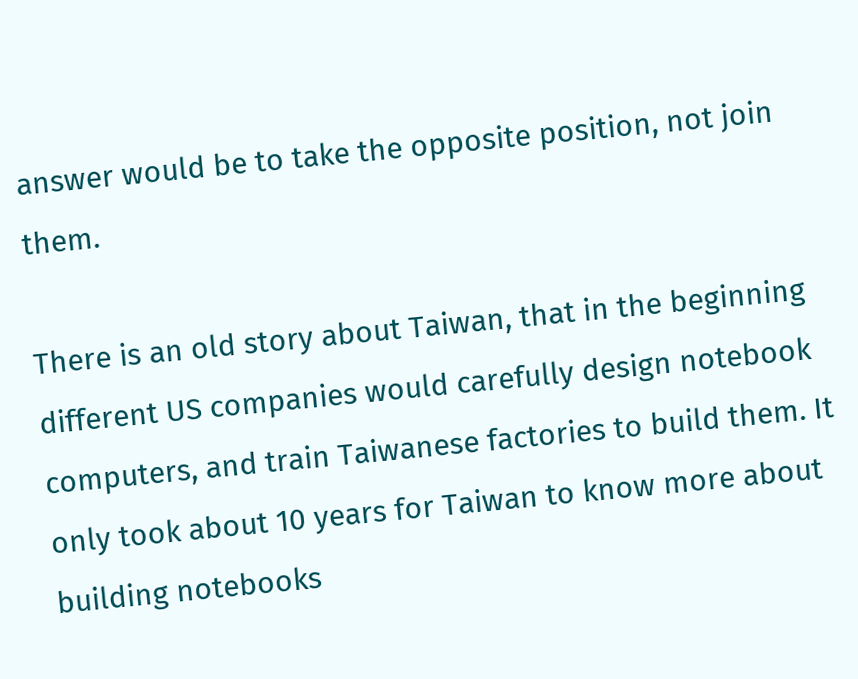answer would be to take the opposite position, not join them.

There is an old story about Taiwan, that in the beginning different US companies would carefully design notebook computers, and train Taiwanese factories to build them. It only took about 10 years for Taiwan to know more about building notebooks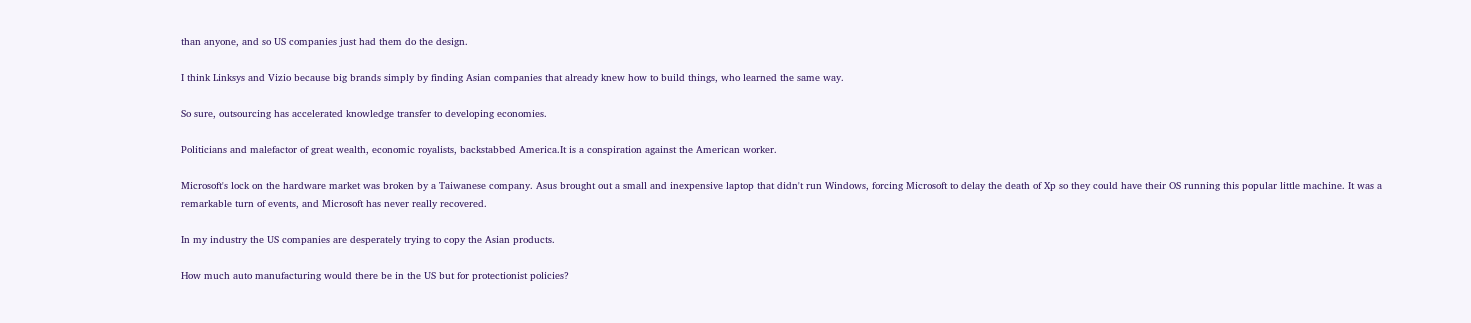than anyone, and so US companies just had them do the design.

I think Linksys and Vizio because big brands simply by finding Asian companies that already knew how to build things, who learned the same way.

So sure, outsourcing has accelerated knowledge transfer to developing economies.

Politicians and malefactor of great wealth, economic royalists, backstabbed America.It is a conspiration against the American worker.

Microsoft's lock on the hardware market was broken by a Taiwanese company. Asus brought out a small and inexpensive laptop that didn't run Windows, forcing Microsoft to delay the death of Xp so they could have their OS running this popular little machine. It was a remarkable turn of events, and Microsoft has never really recovered.

In my industry the US companies are desperately trying to copy the Asian products.

How much auto manufacturing would there be in the US but for protectionist policies?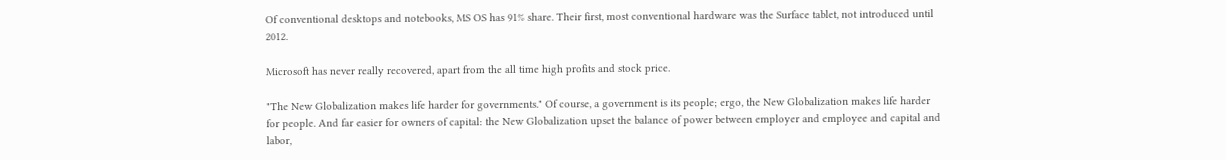Of conventional desktops and notebooks, MS OS has 91% share. Their first, most conventional hardware was the Surface tablet, not introduced until 2012.

Microsoft has never really recovered, apart from the all time high profits and stock price.

"The New Globalization makes life harder for governments." Of course, a government is its people; ergo, the New Globalization makes life harder for people. And far easier for owners of capital: the New Globalization upset the balance of power between employer and employee and capital and labor,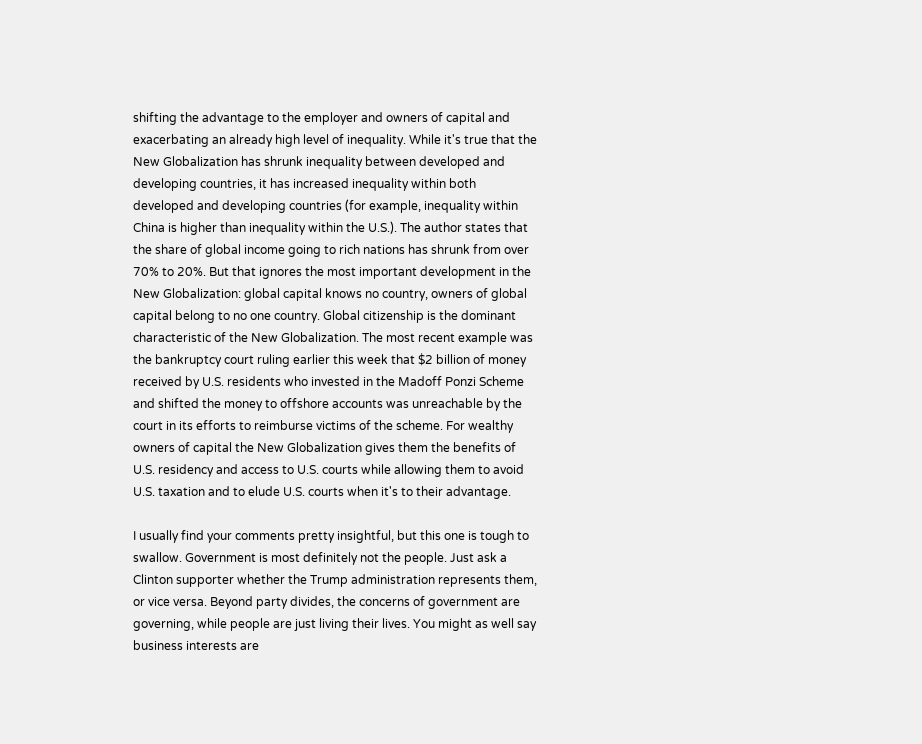shifting the advantage to the employer and owners of capital and exacerbating an already high level of inequality. While it's true that the New Globalization has shrunk inequality between developed and developing countries, it has increased inequality within both developed and developing countries (for example, inequality within China is higher than inequality within the U.S.). The author states that the share of global income going to rich nations has shrunk from over 70% to 20%. But that ignores the most important development in the New Globalization: global capital knows no country, owners of global capital belong to no one country. Global citizenship is the dominant characteristic of the New Globalization. The most recent example was the bankruptcy court ruling earlier this week that $2 billion of money received by U.S. residents who invested in the Madoff Ponzi Scheme and shifted the money to offshore accounts was unreachable by the court in its efforts to reimburse victims of the scheme. For wealthy owners of capital the New Globalization gives them the benefits of U.S. residency and access to U.S. courts while allowing them to avoid U.S. taxation and to elude U.S. courts when it's to their advantage.

I usually find your comments pretty insightful, but this one is tough to swallow. Government is most definitely not the people. Just ask a Clinton supporter whether the Trump administration represents them, or vice versa. Beyond party divides, the concerns of government are governing, while people are just living their lives. You might as well say business interests are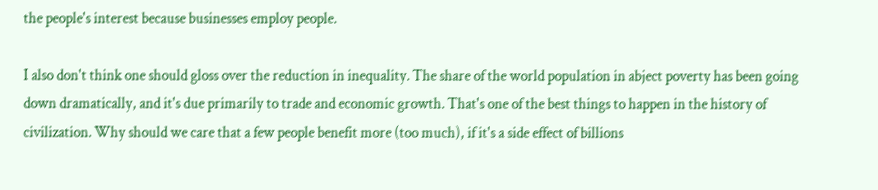the people's interest because businesses employ people.

I also don't think one should gloss over the reduction in inequality. The share of the world population in abject poverty has been going down dramatically, and it's due primarily to trade and economic growth. That's one of the best things to happen in the history of civilization. Why should we care that a few people benefit more (too much), if it's a side effect of billions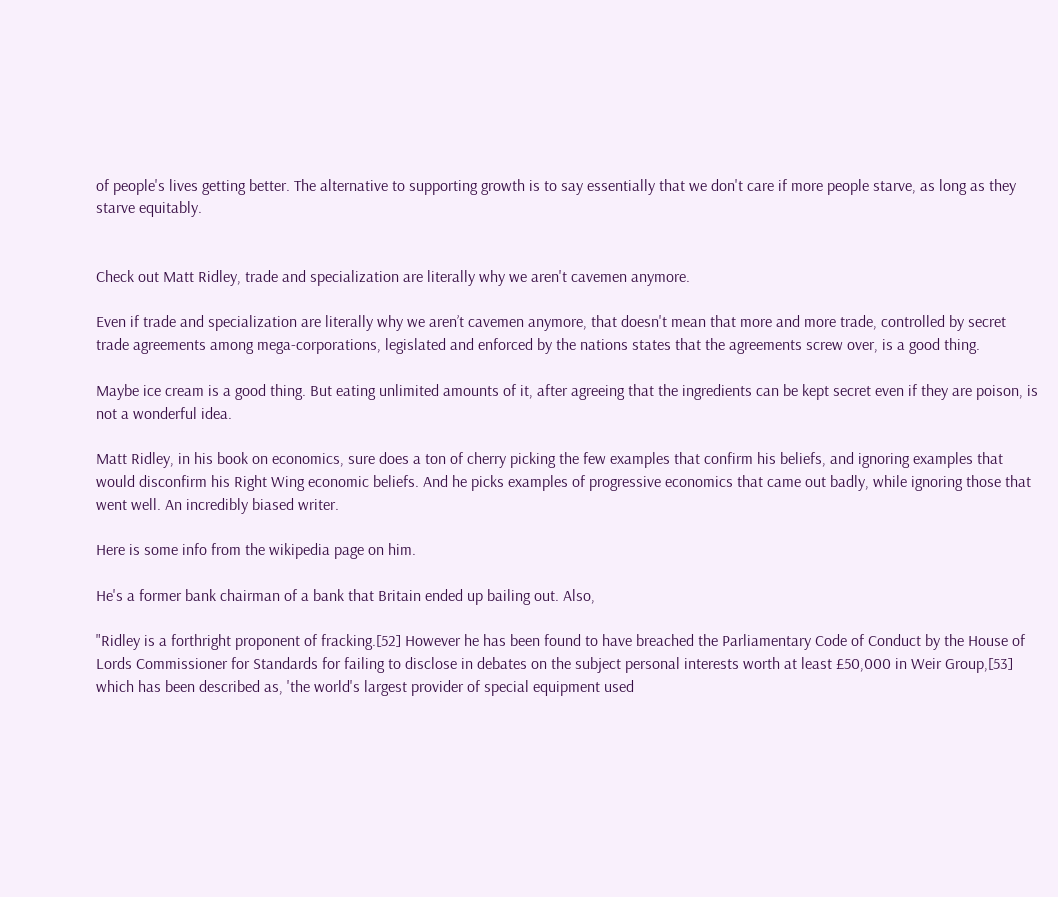of people's lives getting better. The alternative to supporting growth is to say essentially that we don't care if more people starve, as long as they starve equitably.


Check out Matt Ridley, trade and specialization are literally why we aren't cavemen anymore.

Even if trade and specialization are literally why we aren’t cavemen anymore, that doesn't mean that more and more trade, controlled by secret trade agreements among mega-corporations, legislated and enforced by the nations states that the agreements screw over, is a good thing.

Maybe ice cream is a good thing. But eating unlimited amounts of it, after agreeing that the ingredients can be kept secret even if they are poison, is not a wonderful idea.

Matt Ridley, in his book on economics, sure does a ton of cherry picking the few examples that confirm his beliefs, and ignoring examples that would disconfirm his Right Wing economic beliefs. And he picks examples of progressive economics that came out badly, while ignoring those that went well. An incredibly biased writer.

Here is some info from the wikipedia page on him.

He's a former bank chairman of a bank that Britain ended up bailing out. Also,

"Ridley is a forthright proponent of fracking.[52] However he has been found to have breached the Parliamentary Code of Conduct by the House of Lords Commissioner for Standards for failing to disclose in debates on the subject personal interests worth at least £50,000 in Weir Group,[53] which has been described as, 'the world's largest provider of special equipment used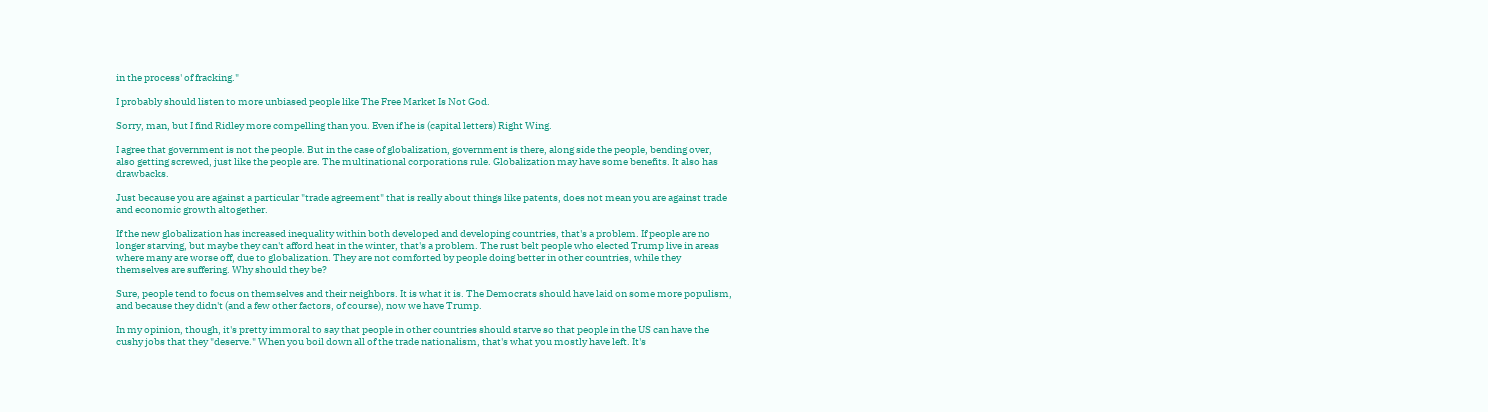in the process' of fracking."

I probably should listen to more unbiased people like The Free Market Is Not God.

Sorry, man, but I find Ridley more compelling than you. Even if he is (capital letters) Right Wing.

I agree that government is not the people. But in the case of globalization, government is there, along side the people, bending over, also getting screwed, just like the people are. The multinational corporations rule. Globalization may have some benefits. It also has drawbacks.

Just because you are against a particular "trade agreement" that is really about things like patents, does not mean you are against trade and economic growth altogether.

If the new globalization has increased inequality within both developed and developing countries, that's a problem. If people are no longer starving, but maybe they can't afford heat in the winter, that's a problem. The rust belt people who elected Trump live in areas where many are worse off, due to globalization. They are not comforted by people doing better in other countries, while they themselves are suffering. Why should they be?

Sure, people tend to focus on themselves and their neighbors. It is what it is. The Democrats should have laid on some more populism, and because they didn't (and a few other factors, of course), now we have Trump.

In my opinion, though, it's pretty immoral to say that people in other countries should starve so that people in the US can have the cushy jobs that they "deserve." When you boil down all of the trade nationalism, that's what you mostly have left. It's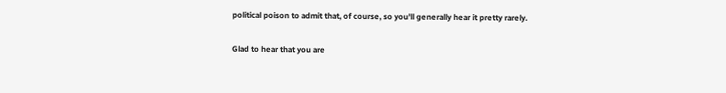political poison to admit that, of course, so you'll generally hear it pretty rarely.

Glad to hear that you are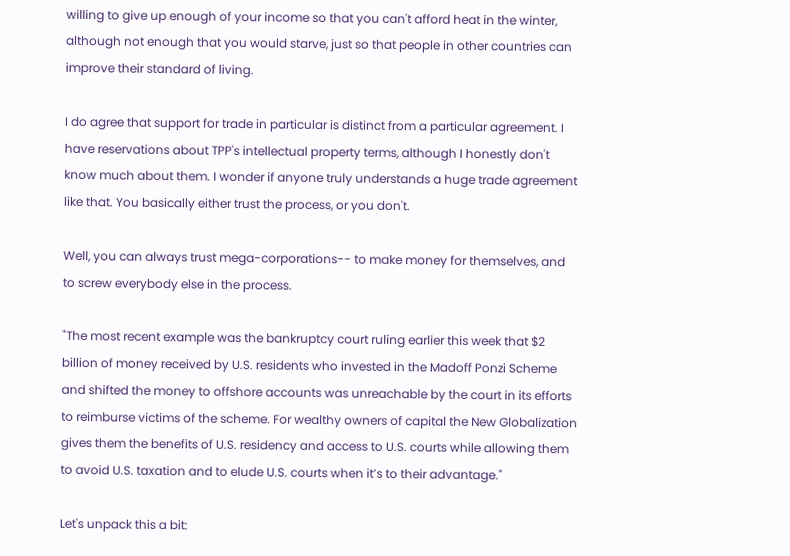willing to give up enough of your income so that you can't afford heat in the winter, although not enough that you would starve, just so that people in other countries can improve their standard of living.

I do agree that support for trade in particular is distinct from a particular agreement. I have reservations about TPP's intellectual property terms, although I honestly don't know much about them. I wonder if anyone truly understands a huge trade agreement like that. You basically either trust the process, or you don't.

Well, you can always trust mega-corporations-- to make money for themselves, and to screw everybody else in the process.

"The most recent example was the bankruptcy court ruling earlier this week that $2 billion of money received by U.S. residents who invested in the Madoff Ponzi Scheme and shifted the money to offshore accounts was unreachable by the court in its efforts to reimburse victims of the scheme. For wealthy owners of capital the New Globalization gives them the benefits of U.S. residency and access to U.S. courts while allowing them to avoid U.S. taxation and to elude U.S. courts when it’s to their advantage."

Let's unpack this a bit: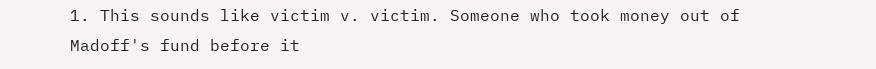1. This sounds like victim v. victim. Someone who took money out of Madoff's fund before it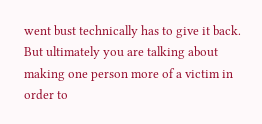went bust technically has to give it back. But ultimately you are talking about making one person more of a victim in order to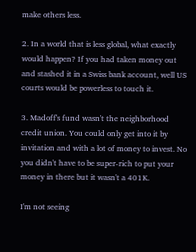make others less.

2. In a world that is less global, what exactly would happen? If you had taken money out and stashed it in a Swiss bank account, well US courts would be powerless to touch it.

3. Madoff's fund wasn't the neighborhood credit union. You could only get into it by invitation and with a lot of money to invest. No you didn't have to be super-rich to put your money in there but it wasn't a 401K.

I'm not seeing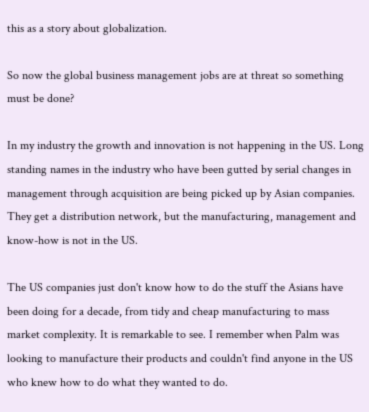this as a story about globalization.

So now the global business management jobs are at threat so something must be done?

In my industry the growth and innovation is not happening in the US. Long standing names in the industry who have been gutted by serial changes in management through acquisition are being picked up by Asian companies. They get a distribution network, but the manufacturing, management and know-how is not in the US.

The US companies just don't know how to do the stuff the Asians have been doing for a decade, from tidy and cheap manufacturing to mass market complexity. It is remarkable to see. I remember when Palm was looking to manufacture their products and couldn't find anyone in the US who knew how to do what they wanted to do.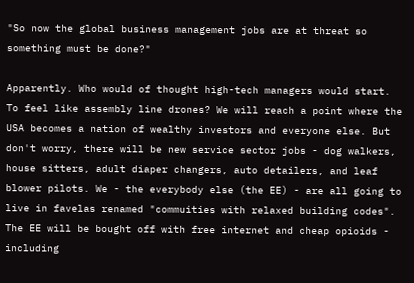"So now the global business management jobs are at threat so something must be done?"

Apparently. Who would of thought high-tech managers would start. To feel like assembly line drones? We will reach a point where the USA becomes a nation of wealthy investors and everyone else. But don't worry, there will be new service sector jobs - dog walkers, house sitters, adult diaper changers, auto detailers, and leaf blower pilots. We - the everybody else (the EE) - are all going to live in favelas renamed "commuities with relaxed building codes". The EE will be bought off with free internet and cheap opioids - including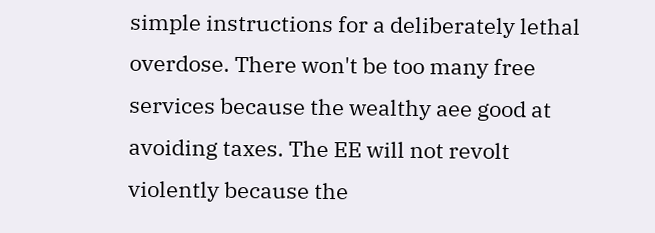simple instructions for a deliberately lethal overdose. There won't be too many free services because the wealthy aee good at avoiding taxes. The EE will not revolt violently because the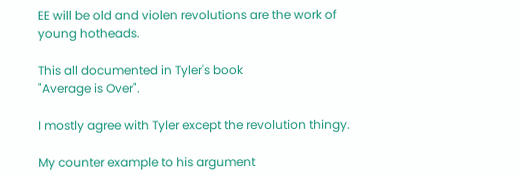EE will be old and violen revolutions are the work of young hotheads.

This all documented in Tyler's book
"Average is Over".

I mostly agree with Tyler except the revolution thingy.

My counter example to his argument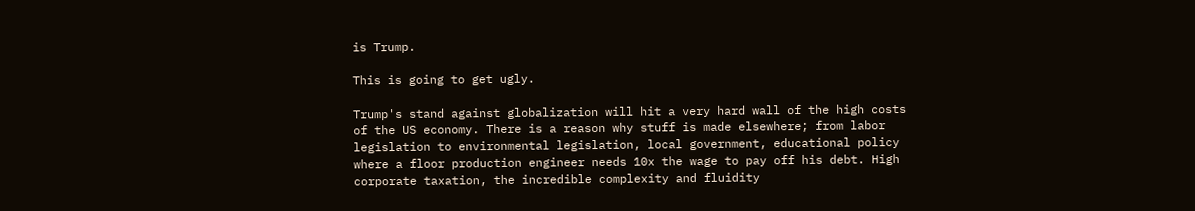is Trump.

This is going to get ugly.

Trump's stand against globalization will hit a very hard wall of the high costs of the US economy. There is a reason why stuff is made elsewhere; from labor legislation to environmental legislation, local government, educational policy where a floor production engineer needs 10x the wage to pay off his debt. High corporate taxation, the incredible complexity and fluidity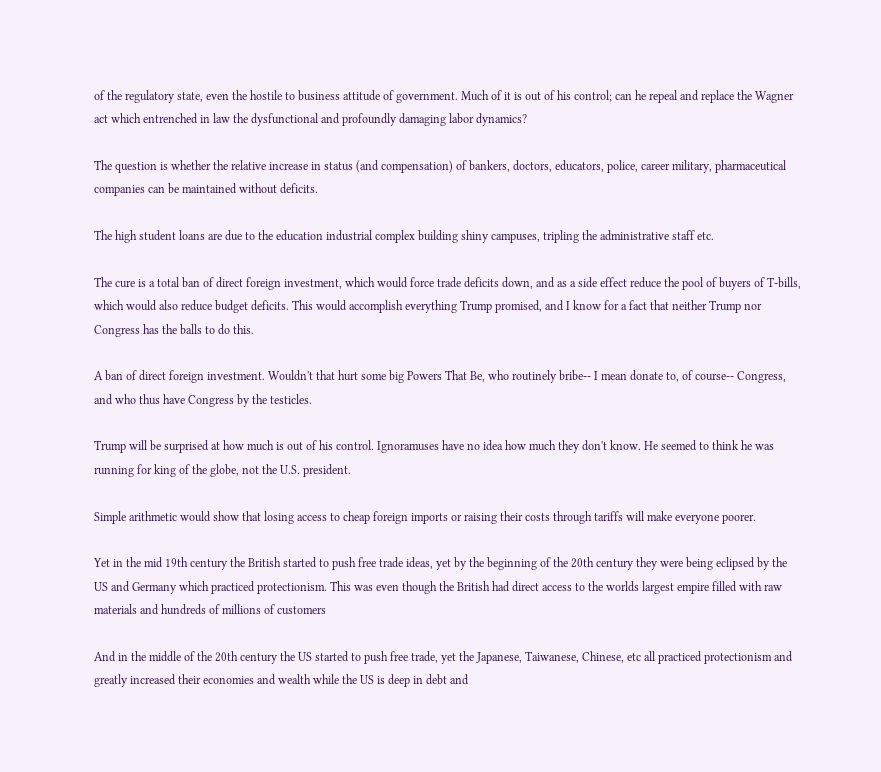of the regulatory state, even the hostile to business attitude of government. Much of it is out of his control; can he repeal and replace the Wagner act which entrenched in law the dysfunctional and profoundly damaging labor dynamics?

The question is whether the relative increase in status (and compensation) of bankers, doctors, educators, police, career military, pharmaceutical companies can be maintained without deficits.

The high student loans are due to the education industrial complex building shiny campuses, tripling the administrative staff etc.

The cure is a total ban of direct foreign investment, which would force trade deficits down, and as a side effect reduce the pool of buyers of T-bills, which would also reduce budget deficits. This would accomplish everything Trump promised, and I know for a fact that neither Trump nor Congress has the balls to do this.

A ban of direct foreign investment. Wouldn't that hurt some big Powers That Be, who routinely bribe-- I mean donate to, of course-- Congress, and who thus have Congress by the testicles.

Trump will be surprised at how much is out of his control. Ignoramuses have no idea how much they don't know. He seemed to think he was running for king of the globe, not the U.S. president.

Simple arithmetic would show that losing access to cheap foreign imports or raising their costs through tariffs will make everyone poorer.

Yet in the mid 19th century the British started to push free trade ideas, yet by the beginning of the 20th century they were being eclipsed by the US and Germany which practiced protectionism. This was even though the British had direct access to the worlds largest empire filled with raw materials and hundreds of millions of customers

And in the middle of the 20th century the US started to push free trade, yet the Japanese, Taiwanese, Chinese, etc all practiced protectionism and greatly increased their economies and wealth while the US is deep in debt and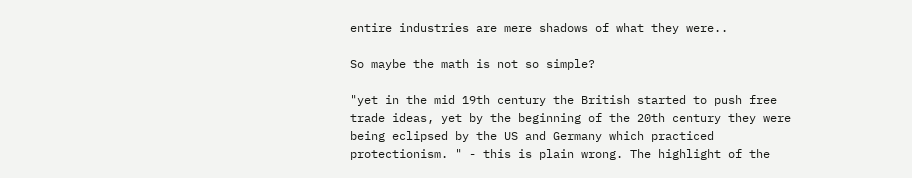entire industries are mere shadows of what they were..

So maybe the math is not so simple?

"yet in the mid 19th century the British started to push free trade ideas, yet by the beginning of the 20th century they were being eclipsed by the US and Germany which practiced protectionism. " - this is plain wrong. The highlight of the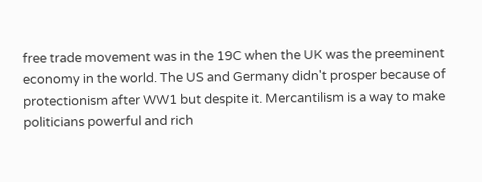free trade movement was in the 19C when the UK was the preeminent economy in the world. The US and Germany didn't prosper because of protectionism after WW1 but despite it. Mercantilism is a way to make politicians powerful and rich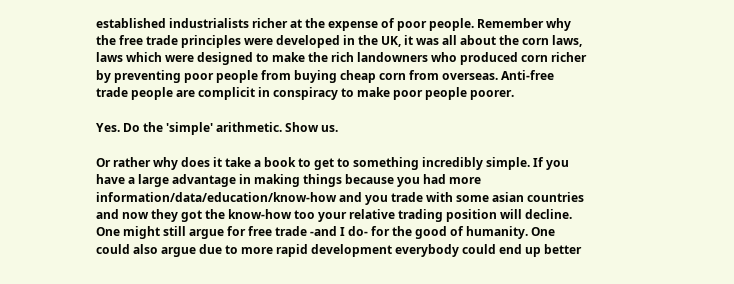established industrialists richer at the expense of poor people. Remember why the free trade principles were developed in the UK, it was all about the corn laws, laws which were designed to make the rich landowners who produced corn richer by preventing poor people from buying cheap corn from overseas. Anti-free trade people are complicit in conspiracy to make poor people poorer.

Yes. Do the 'simple' arithmetic. Show us.

Or rather why does it take a book to get to something incredibly simple. If you have a large advantage in making things because you had more information/data/education/know-how and you trade with some asian countries and now they got the know-how too your relative trading position will decline.
One might still argue for free trade -and I do- for the good of humanity. One could also argue due to more rapid development everybody could end up better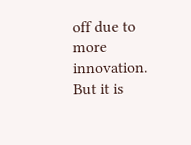off due to more innovation. But it is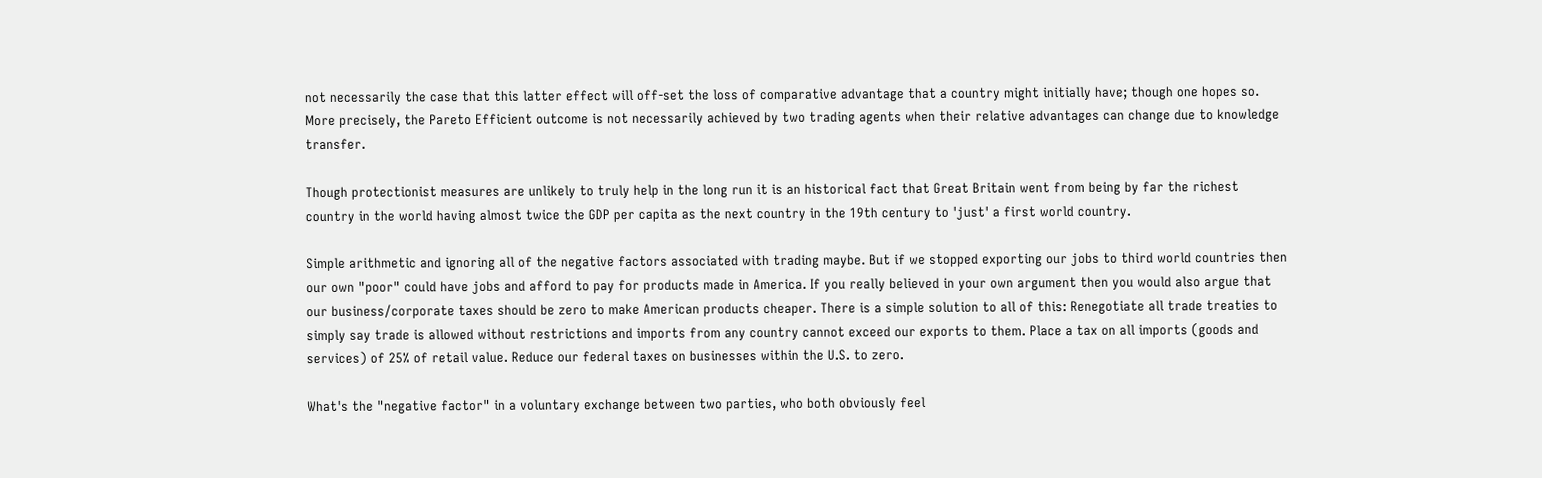not necessarily the case that this latter effect will off-set the loss of comparative advantage that a country might initially have; though one hopes so.
More precisely, the Pareto Efficient outcome is not necessarily achieved by two trading agents when their relative advantages can change due to knowledge transfer.

Though protectionist measures are unlikely to truly help in the long run it is an historical fact that Great Britain went from being by far the richest country in the world having almost twice the GDP per capita as the next country in the 19th century to 'just' a first world country.

Simple arithmetic and ignoring all of the negative factors associated with trading maybe. But if we stopped exporting our jobs to third world countries then our own "poor" could have jobs and afford to pay for products made in America. If you really believed in your own argument then you would also argue that our business/corporate taxes should be zero to make American products cheaper. There is a simple solution to all of this: Renegotiate all trade treaties to simply say trade is allowed without restrictions and imports from any country cannot exceed our exports to them. Place a tax on all imports (goods and services) of 25% of retail value. Reduce our federal taxes on businesses within the U.S. to zero.

What's the "negative factor" in a voluntary exchange between two parties, who both obviously feel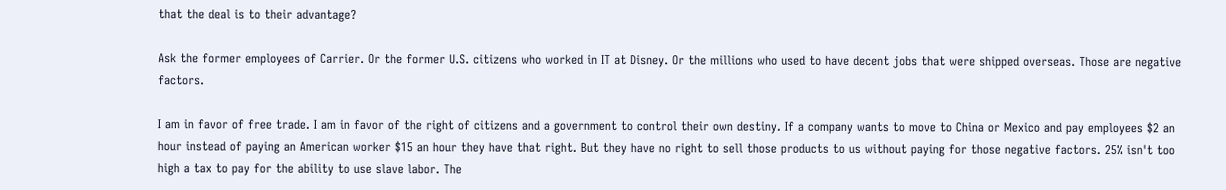that the deal is to their advantage?

Ask the former employees of Carrier. Or the former U.S. citizens who worked in IT at Disney. Or the millions who used to have decent jobs that were shipped overseas. Those are negative factors.

I am in favor of free trade. I am in favor of the right of citizens and a government to control their own destiny. If a company wants to move to China or Mexico and pay employees $2 an hour instead of paying an American worker $15 an hour they have that right. But they have no right to sell those products to us without paying for those negative factors. 25% isn't too high a tax to pay for the ability to use slave labor. The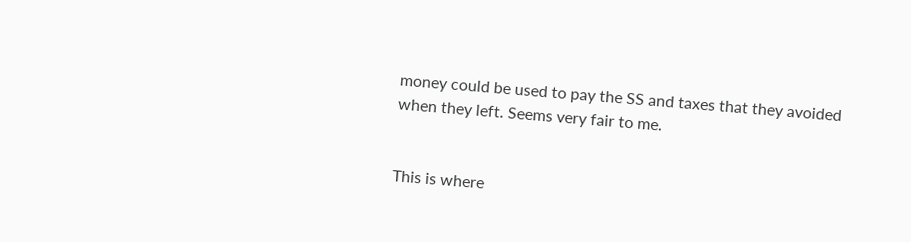money could be used to pay the SS and taxes that they avoided when they left. Seems very fair to me.


This is where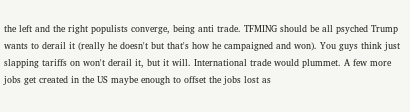the left and the right populists converge, being anti trade. TFMING should be all psyched Trump wants to derail it (really he doesn't but that's how he campaigned and won). You guys think just slapping tariffs on won't derail it, but it will. International trade would plummet. A few more jobs get created in the US maybe enough to offset the jobs lost as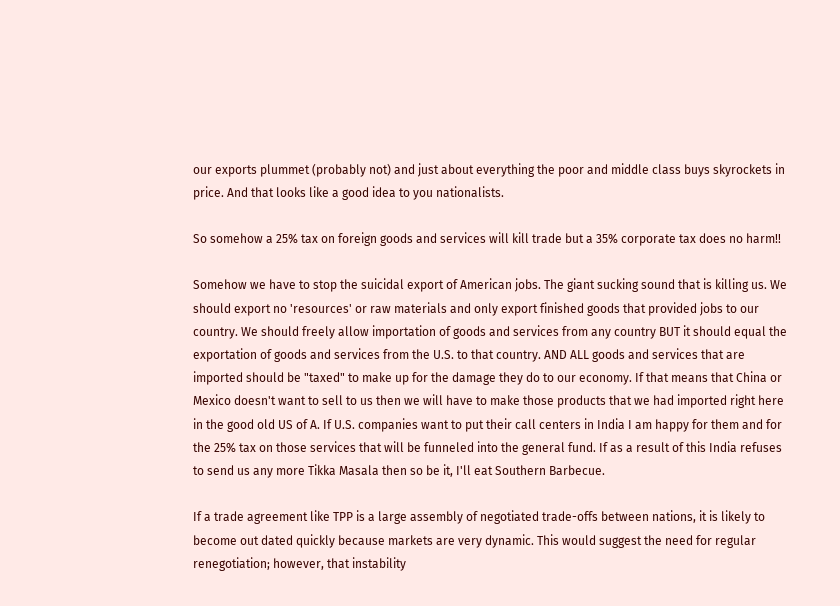our exports plummet (probably not) and just about everything the poor and middle class buys skyrockets in price. And that looks like a good idea to you nationalists.

So somehow a 25% tax on foreign goods and services will kill trade but a 35% corporate tax does no harm!!

Somehow we have to stop the suicidal export of American jobs. The giant sucking sound that is killing us. We should export no 'resources' or raw materials and only export finished goods that provided jobs to our country. We should freely allow importation of goods and services from any country BUT it should equal the exportation of goods and services from the U.S. to that country. AND ALL goods and services that are imported should be "taxed" to make up for the damage they do to our economy. If that means that China or Mexico doesn't want to sell to us then we will have to make those products that we had imported right here in the good old US of A. If U.S. companies want to put their call centers in India I am happy for them and for the 25% tax on those services that will be funneled into the general fund. If as a result of this India refuses to send us any more Tikka Masala then so be it, I'll eat Southern Barbecue.

If a trade agreement like TPP is a large assembly of negotiated trade-offs between nations, it is likely to become out dated quickly because markets are very dynamic. This would suggest the need for regular renegotiation; however, that instability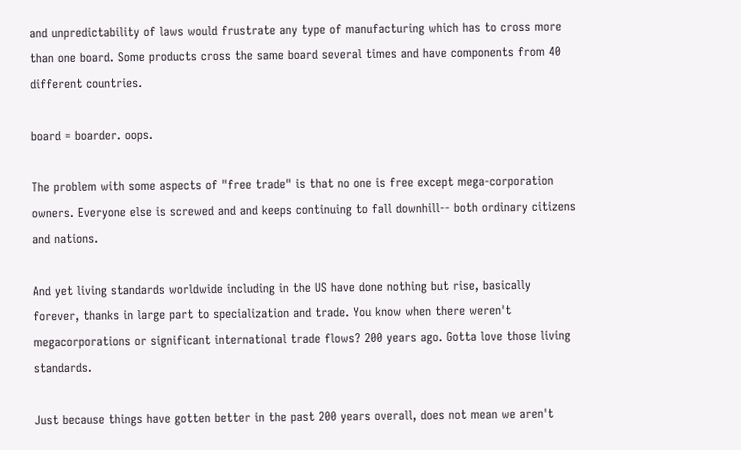and unpredictability of laws would frustrate any type of manufacturing which has to cross more than one board. Some products cross the same board several times and have components from 40 different countries.

board = boarder. oops.

The problem with some aspects of "free trade" is that no one is free except mega-corporation owners. Everyone else is screwed and and keeps continuing to fall downhill-- both ordinary citizens and nations.

And yet living standards worldwide including in the US have done nothing but rise, basically forever, thanks in large part to specialization and trade. You know when there weren't megacorporations or significant international trade flows? 200 years ago. Gotta love those living standards.

Just because things have gotten better in the past 200 years overall, does not mean we aren't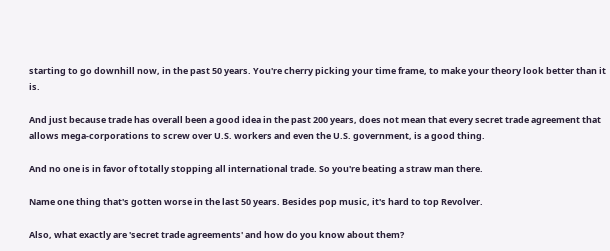starting to go downhill now, in the past 50 years. You're cherry picking your time frame, to make your theory look better than it is.

And just because trade has overall been a good idea in the past 200 years, does not mean that every secret trade agreement that allows mega-corporations to screw over U.S. workers and even the U.S. government, is a good thing.

And no one is in favor of totally stopping all international trade. So you're beating a straw man there.

Name one thing that's gotten worse in the last 50 years. Besides pop music, it's hard to top Revolver.

Also, what exactly are 'secret trade agreements' and how do you know about them?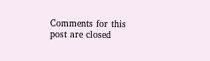Comments for this post are closed